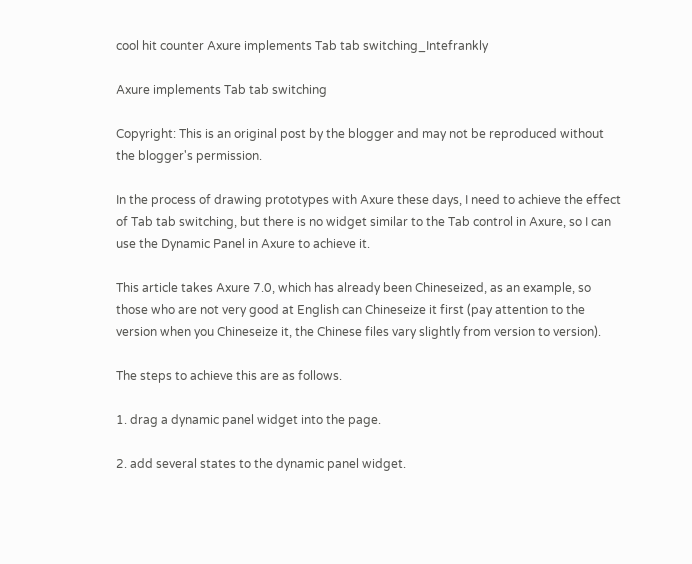cool hit counter Axure implements Tab tab switching_Intefrankly

Axure implements Tab tab switching

Copyright: This is an original post by the blogger and may not be reproduced without the blogger's permission.

In the process of drawing prototypes with Axure these days, I need to achieve the effect of Tab tab switching, but there is no widget similar to the Tab control in Axure, so I can use the Dynamic Panel in Axure to achieve it.

This article takes Axure 7.0, which has already been Chineseized, as an example, so those who are not very good at English can Chineseize it first (pay attention to the version when you Chineseize it, the Chinese files vary slightly from version to version).

The steps to achieve this are as follows.

1. drag a dynamic panel widget into the page.

2. add several states to the dynamic panel widget.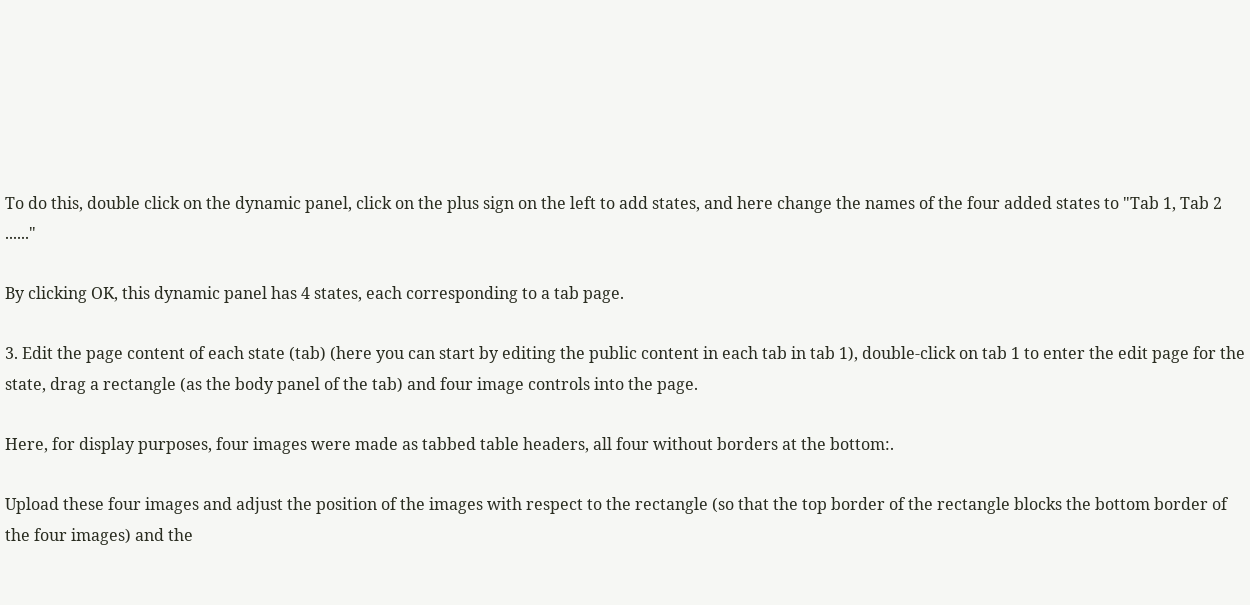To do this, double click on the dynamic panel, click on the plus sign on the left to add states, and here change the names of the four added states to "Tab 1, Tab 2 ......"

By clicking OK, this dynamic panel has 4 states, each corresponding to a tab page.

3. Edit the page content of each state (tab) (here you can start by editing the public content in each tab in tab 1), double-click on tab 1 to enter the edit page for the state, drag a rectangle (as the body panel of the tab) and four image controls into the page.

Here, for display purposes, four images were made as tabbed table headers, all four without borders at the bottom:.

Upload these four images and adjust the position of the images with respect to the rectangle (so that the top border of the rectangle blocks the bottom border of the four images) and the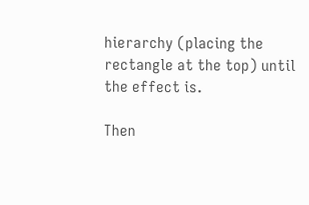hierarchy (placing the rectangle at the top) until the effect is.

Then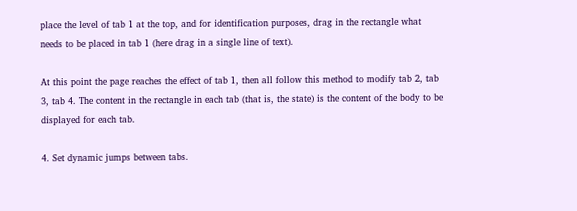place the level of tab 1 at the top, and for identification purposes, drag in the rectangle what needs to be placed in tab 1 (here drag in a single line of text).

At this point the page reaches the effect of tab 1, then all follow this method to modify tab 2, tab 3, tab 4. The content in the rectangle in each tab (that is, the state) is the content of the body to be displayed for each tab.

4. Set dynamic jumps between tabs.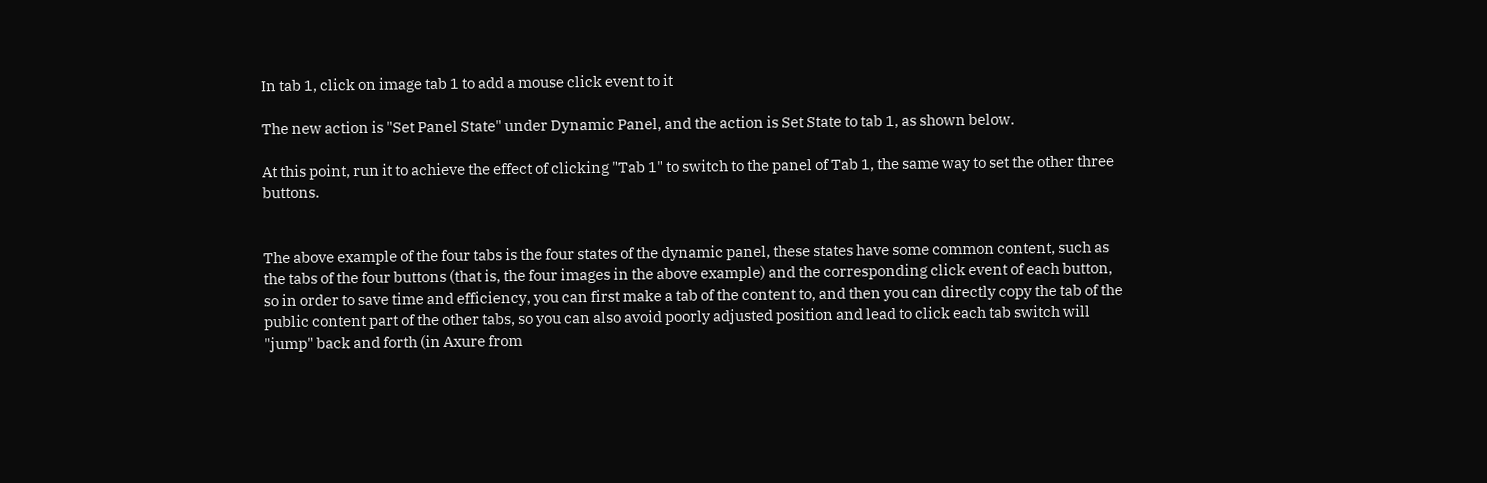In tab 1, click on image tab 1 to add a mouse click event to it

The new action is "Set Panel State" under Dynamic Panel, and the action is Set State to tab 1, as shown below.

At this point, run it to achieve the effect of clicking "Tab 1" to switch to the panel of Tab 1, the same way to set the other three buttons.


The above example of the four tabs is the four states of the dynamic panel, these states have some common content, such as the tabs of the four buttons (that is, the four images in the above example) and the corresponding click event of each button, so in order to save time and efficiency, you can first make a tab of the content to, and then you can directly copy the tab of the public content part of the other tabs, so you can also avoid poorly adjusted position and lead to click each tab switch will "jump" back and forth (in Axure from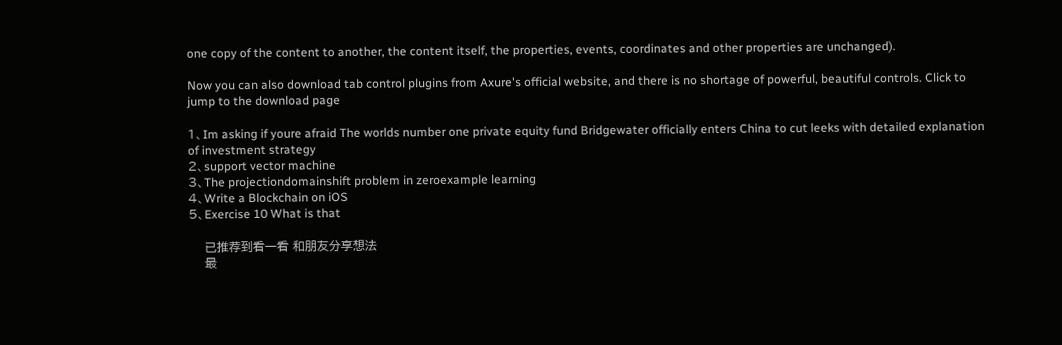one copy of the content to another, the content itself, the properties, events, coordinates and other properties are unchanged).

Now you can also download tab control plugins from Axure's official website, and there is no shortage of powerful, beautiful controls. Click to jump to the download page

1、Im asking if youre afraid The worlds number one private equity fund Bridgewater officially enters China to cut leeks with detailed explanation of investment strategy
2、support vector machine
3、The projectiondomainshift problem in zeroexample learning
4、Write a Blockchain on iOS
5、Exercise 10 What is that

    已推荐到看一看 和朋友分享想法
    最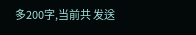多200字,当前共 发送